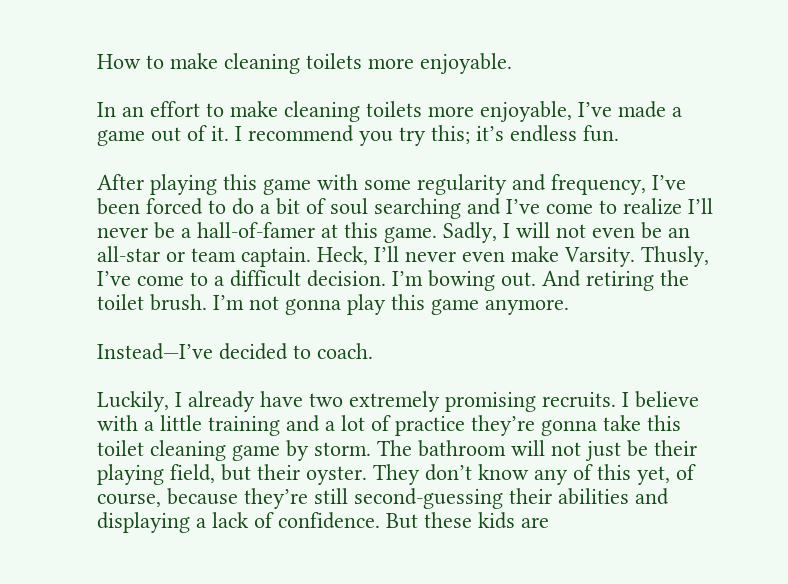How to make cleaning toilets more enjoyable.

In an effort to make cleaning toilets more enjoyable, I’ve made a game out of it. I recommend you try this; it’s endless fun.

After playing this game with some regularity and frequency, I’ve been forced to do a bit of soul searching and I’ve come to realize I’ll never be a hall-of-famer at this game. Sadly, I will not even be an all-star or team captain. Heck, I’ll never even make Varsity. Thusly, I’ve come to a difficult decision. I’m bowing out. And retiring the toilet brush. I’m not gonna play this game anymore.

Instead—I’ve decided to coach.

Luckily, I already have two extremely promising recruits. I believe with a little training and a lot of practice they’re gonna take this toilet cleaning game by storm. The bathroom will not just be their playing field, but their oyster. They don’t know any of this yet, of course, because they’re still second-guessing their abilities and displaying a lack of confidence. But these kids are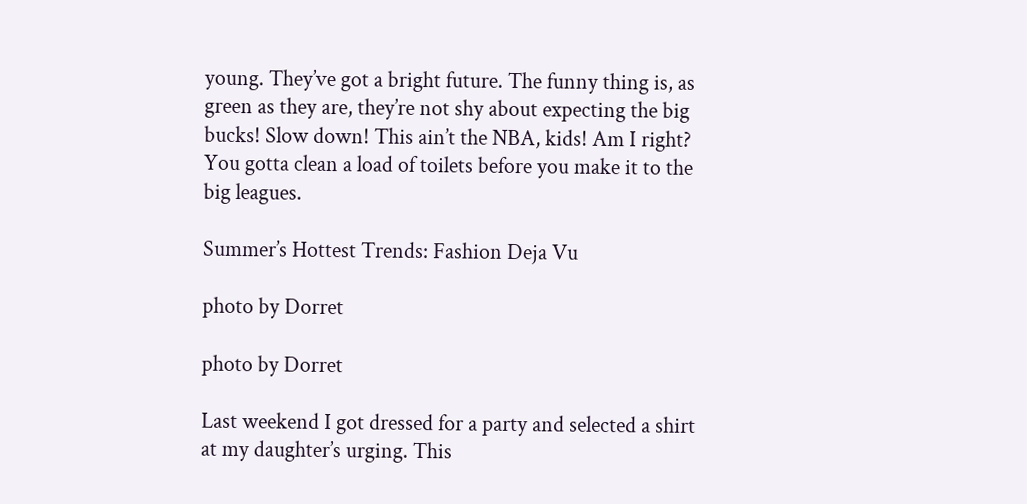young. They’ve got a bright future. The funny thing is, as green as they are, they’re not shy about expecting the big bucks! Slow down! This ain’t the NBA, kids! Am I right?
You gotta clean a load of toilets before you make it to the big leagues.

Summer’s Hottest Trends: Fashion Deja Vu

photo by Dorret

photo by Dorret

Last weekend I got dressed for a party and selected a shirt at my daughter’s urging. This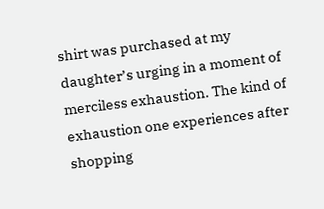shirt was purchased at my daughter’s urging in a moment of merciless exhaustion. The kind of exhaustion one experiences after shopping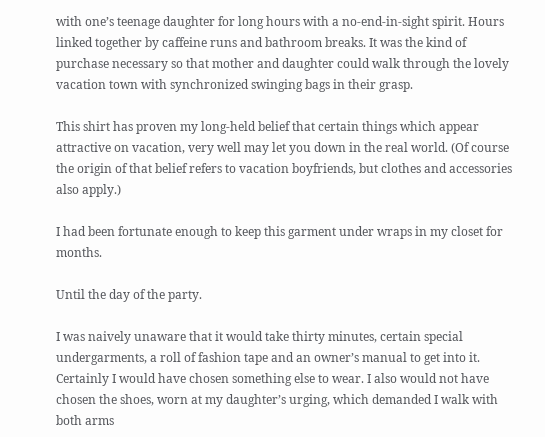with one’s teenage daughter for long hours with a no-end-in-sight spirit. Hours linked together by caffeine runs and bathroom breaks. It was the kind of purchase necessary so that mother and daughter could walk through the lovely vacation town with synchronized swinging bags in their grasp.

This shirt has proven my long-held belief that certain things which appear attractive on vacation, very well may let you down in the real world. (Of course the origin of that belief refers to vacation boyfriends, but clothes and accessories also apply.)

I had been fortunate enough to keep this garment under wraps in my closet for months.

Until the day of the party.

I was naively unaware that it would take thirty minutes, certain special undergarments, a roll of fashion tape and an owner’s manual to get into it. Certainly I would have chosen something else to wear. I also would not have chosen the shoes, worn at my daughter’s urging, which demanded I walk with both arms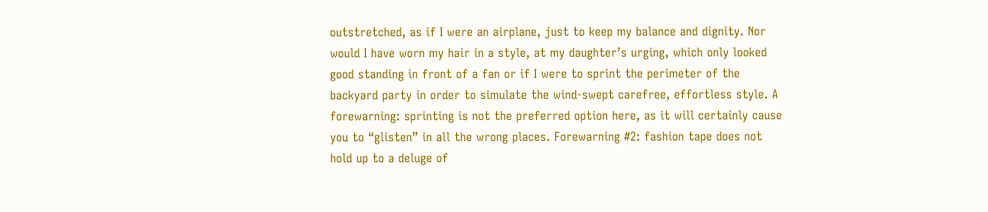outstretched, as if I were an airplane, just to keep my balance and dignity. Nor would I have worn my hair in a style, at my daughter’s urging, which only looked good standing in front of a fan or if I were to sprint the perimeter of the backyard party in order to simulate the wind-swept carefree, effortless style. A forewarning: sprinting is not the preferred option here, as it will certainly cause you to “glisten” in all the wrong places. Forewarning #2: fashion tape does not hold up to a deluge of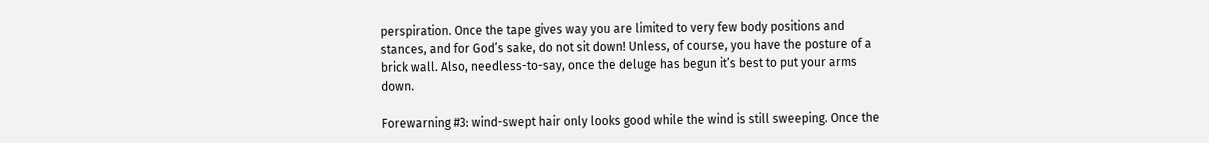perspiration. Once the tape gives way you are limited to very few body positions and stances, and for God’s sake, do not sit down! Unless, of course, you have the posture of a brick wall. Also, needless-to-say, once the deluge has begun it’s best to put your arms down.

Forewarning #3: wind-swept hair only looks good while the wind is still sweeping. Once the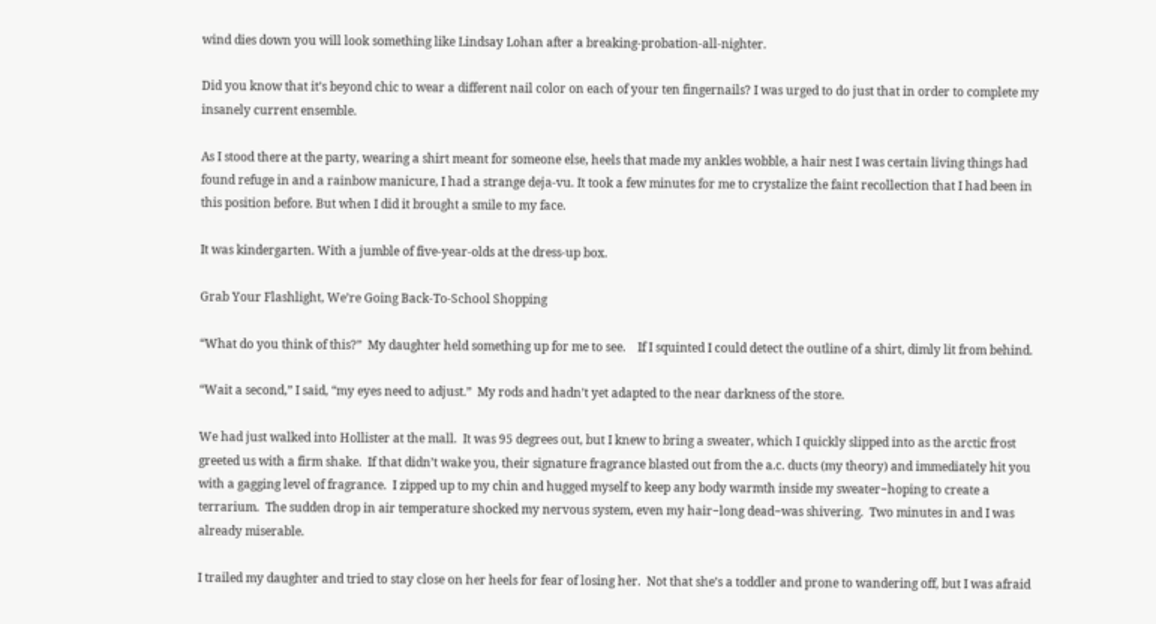wind dies down you will look something like Lindsay Lohan after a breaking-probation-all-nighter.

Did you know that it’s beyond chic to wear a different nail color on each of your ten fingernails? I was urged to do just that in order to complete my insanely current ensemble.

As I stood there at the party, wearing a shirt meant for someone else, heels that made my ankles wobble, a hair nest I was certain living things had found refuge in and a rainbow manicure, I had a strange deja-vu. It took a few minutes for me to crystalize the faint recollection that I had been in this position before. But when I did it brought a smile to my face.

It was kindergarten. With a jumble of five-year-olds at the dress-up box.

Grab Your Flashlight, We’re Going Back-To-School Shopping

“What do you think of this?”  My daughter held something up for me to see.    If I squinted I could detect the outline of a shirt, dimly lit from behind.

“Wait a second,” I said, “my eyes need to adjust.”  My rods and hadn’t yet adapted to the near darkness of the store.

We had just walked into Hollister at the mall.  It was 95 degrees out, but I knew to bring a sweater, which I quickly slipped into as the arctic frost greeted us with a firm shake.  If that didn’t wake you, their signature fragrance blasted out from the a.c. ducts (my theory) and immediately hit you with a gagging level of fragrance.  I zipped up to my chin and hugged myself to keep any body warmth inside my sweater−hoping to create a terrarium.  The sudden drop in air temperature shocked my nervous system, even my hair−long dead−was shivering.  Two minutes in and I was already miserable.

I trailed my daughter and tried to stay close on her heels for fear of losing her.  Not that she’s a toddler and prone to wandering off, but I was afraid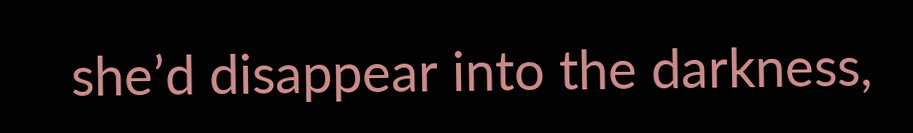she’d disappear into the darkness,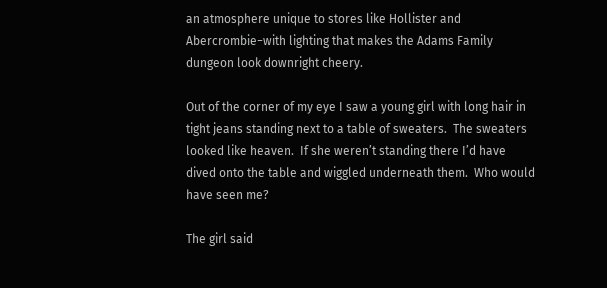an atmosphere unique to stores like Hollister and Abercrombie−with lighting that makes the Adams Family dungeon look downright cheery.

Out of the corner of my eye I saw a young girl with long hair in tight jeans standing next to a table of sweaters.  The sweaters looked like heaven.  If she weren’t standing there I’d have dived onto the table and wiggled underneath them.  Who would have seen me?

The girl said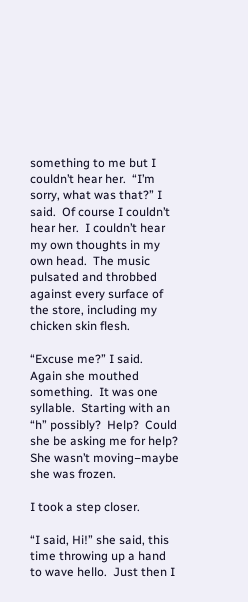something to me but I couldn’t hear her.  “I’m sorry, what was that?” I said.  Of course I couldn’t hear her.  I couldn’t hear my own thoughts in my own head.  The music pulsated and throbbed against every surface of the store, including my chicken skin flesh.

“Excuse me?” I said.  Again she mouthed something.  It was one syllable.  Starting with an “h” possibly?  Help?  Could she be asking me for help?  She wasn’t moving−maybe she was frozen.

I took a step closer.

“I said, Hi!” she said, this time throwing up a hand to wave hello.  Just then I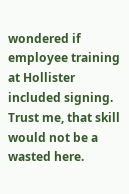wondered if employee training at Hollister included signing.  Trust me, that skill would not be a wasted here.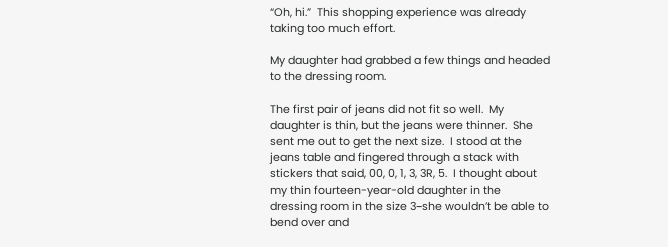“Oh, hi.”  This shopping experience was already taking too much effort.

My daughter had grabbed a few things and headed to the dressing room.

The first pair of jeans did not fit so well.  My daughter is thin, but the jeans were thinner.  She sent me out to get the next size.  I stood at the jeans table and fingered through a stack with stickers that said, 00, 0, 1, 3, 3R, 5.  I thought about my thin fourteen-year-old daughter in the dressing room in the size 3−she wouldn’t be able to bend over and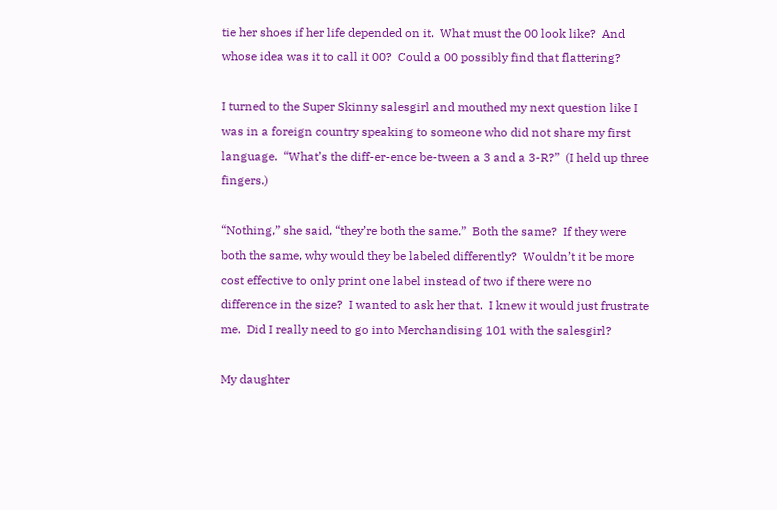tie her shoes if her life depended on it.  What must the 00 look like?  And whose idea was it to call it 00?  Could a 00 possibly find that flattering?

I turned to the Super Skinny salesgirl and mouthed my next question like I was in a foreign country speaking to someone who did not share my first language.  “What’s the diff-er-ence be-tween a 3 and a 3-R?”  (I held up three fingers.)

“Nothing,” she said, “they’re both the same.”  Both the same?  If they were both the same, why would they be labeled differently?  Wouldn’t it be more cost effective to only print one label instead of two if there were no difference in the size?  I wanted to ask her that.  I knew it would just frustrate me.  Did I really need to go into Merchandising 101 with the salesgirl?

My daughter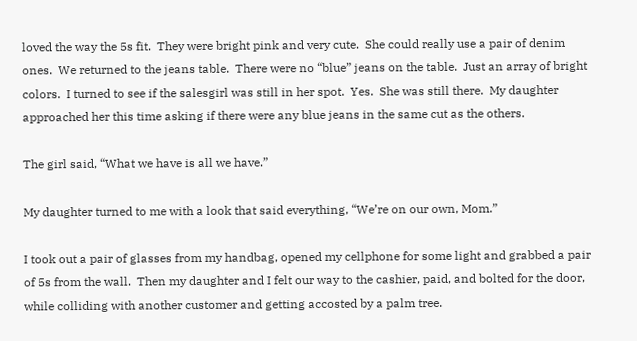loved the way the 5s fit.  They were bright pink and very cute.  She could really use a pair of denim ones.  We returned to the jeans table.  There were no “blue” jeans on the table.  Just an array of bright colors.  I turned to see if the salesgirl was still in her spot.  Yes.  She was still there.  My daughter approached her this time asking if there were any blue jeans in the same cut as the others.

The girl said, “What we have is all we have.”

My daughter turned to me with a look that said everything, “We’re on our own, Mom.”

I took out a pair of glasses from my handbag, opened my cellphone for some light and grabbed a pair of 5s from the wall.  Then my daughter and I felt our way to the cashier, paid, and bolted for the door, while colliding with another customer and getting accosted by a palm tree.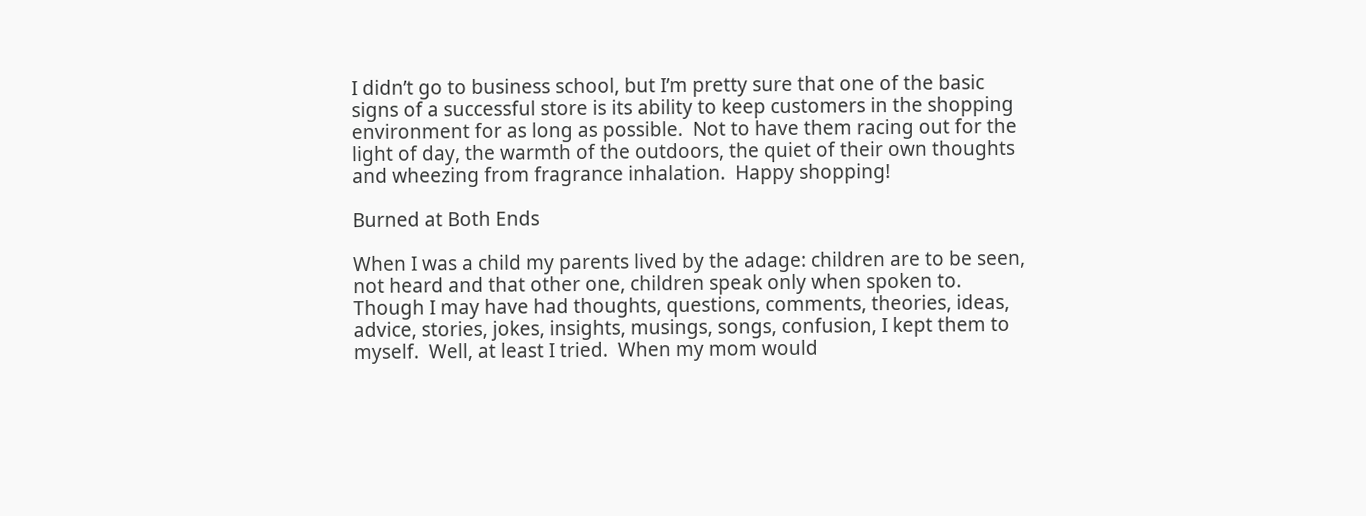I didn’t go to business school, but I’m pretty sure that one of the basic signs of a successful store is its ability to keep customers in the shopping environment for as long as possible.  Not to have them racing out for the light of day, the warmth of the outdoors, the quiet of their own thoughts and wheezing from fragrance inhalation.  Happy shopping!

Burned at Both Ends

When I was a child my parents lived by the adage: children are to be seen, not heard and that other one, children speak only when spoken to. Though I may have had thoughts, questions, comments, theories, ideas, advice, stories, jokes, insights, musings, songs, confusion, I kept them to myself.  Well, at least I tried.  When my mom would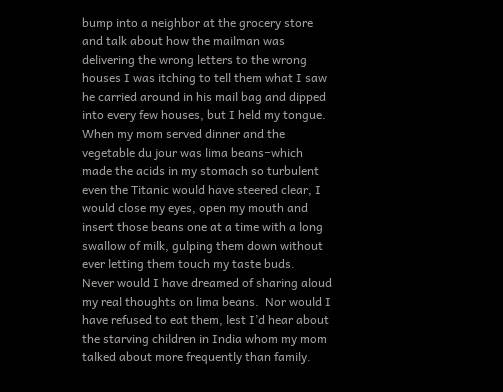bump into a neighbor at the grocery store and talk about how the mailman was delivering the wrong letters to the wrong houses I was itching to tell them what I saw he carried around in his mail bag and dipped into every few houses, but I held my tongue.  When my mom served dinner and the vegetable du jour was lima beans−which made the acids in my stomach so turbulent even the Titanic would have steered clear, I would close my eyes, open my mouth and insert those beans one at a time with a long swallow of milk, gulping them down without ever letting them touch my taste buds.  Never would I have dreamed of sharing aloud my real thoughts on lima beans.  Nor would I have refused to eat them, lest I’d hear about the starving children in India whom my mom talked about more frequently than family.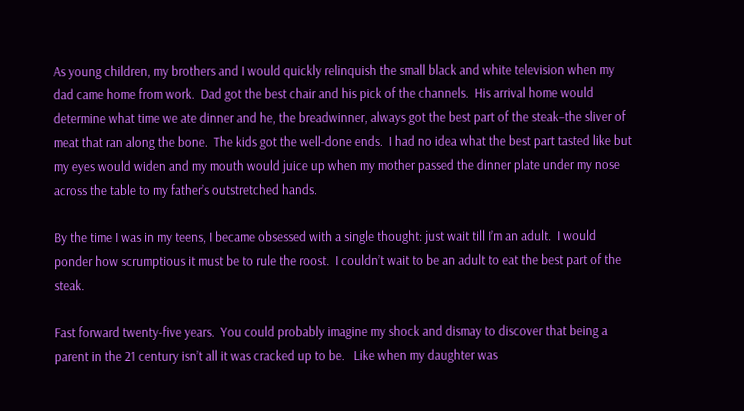As young children, my brothers and I would quickly relinquish the small black and white television when my dad came home from work.  Dad got the best chair and his pick of the channels.  His arrival home would determine what time we ate dinner and he, the breadwinner, always got the best part of the steak−the sliver of meat that ran along the bone.  The kids got the well-done ends.  I had no idea what the best part tasted like but my eyes would widen and my mouth would juice up when my mother passed the dinner plate under my nose across the table to my father’s outstretched hands.

By the time I was in my teens, I became obsessed with a single thought: just wait till I’m an adult.  I would ponder how scrumptious it must be to rule the roost.  I couldn’t wait to be an adult to eat the best part of the steak.

Fast forward twenty-five years.  You could probably imagine my shock and dismay to discover that being a parent in the 21 century isn’t all it was cracked up to be.   Like when my daughter was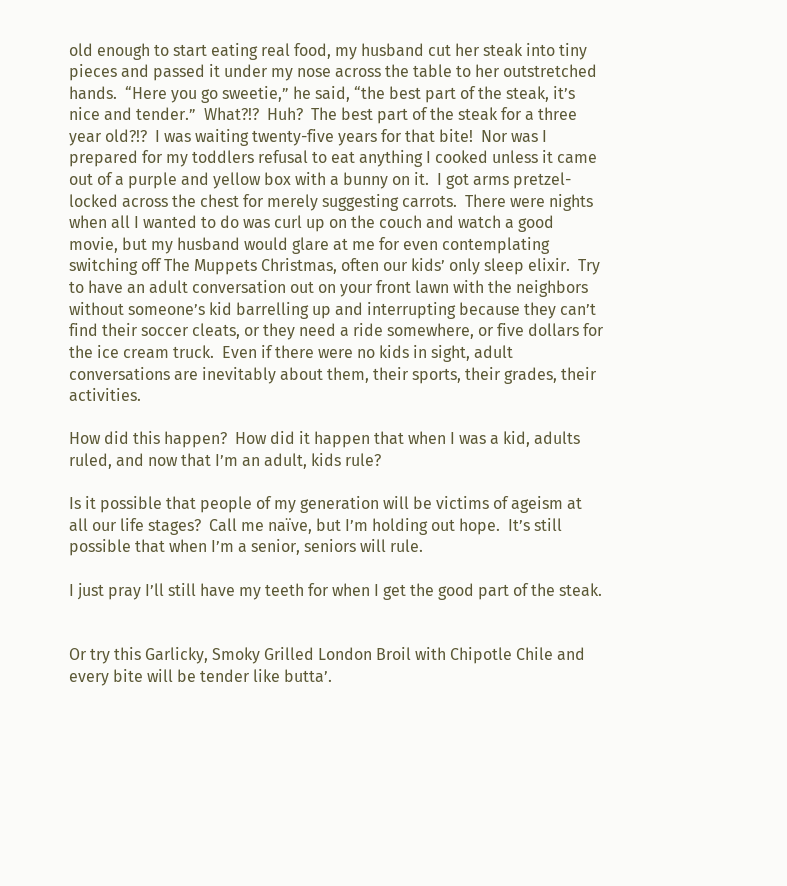old enough to start eating real food, my husband cut her steak into tiny pieces and passed it under my nose across the table to her outstretched hands.  “Here you go sweetie,” he said, “the best part of the steak, it’s nice and tender.”  What?!?  Huh?  The best part of the steak for a three year old?!?  I was waiting twenty-five years for that bite!  Nor was I prepared for my toddlers refusal to eat anything I cooked unless it came out of a purple and yellow box with a bunny on it.  I got arms pretzel-locked across the chest for merely suggesting carrots.  There were nights when all I wanted to do was curl up on the couch and watch a good movie, but my husband would glare at me for even contemplating switching off The Muppets Christmas, often our kids’ only sleep elixir.  Try to have an adult conversation out on your front lawn with the neighbors without someone’s kid barrelling up and interrupting because they can’t find their soccer cleats, or they need a ride somewhere, or five dollars for the ice cream truck.  Even if there were no kids in sight, adult conversations are inevitably about them, their sports, their grades, their activities.

How did this happen?  How did it happen that when I was a kid, adults ruled, and now that I’m an adult, kids rule?

Is it possible that people of my generation will be victims of ageism at all our life stages?  Call me naïve, but I’m holding out hope.  It’s still possible that when I’m a senior, seniors will rule.

I just pray I’ll still have my teeth for when I get the good part of the steak.


Or try this Garlicky, Smoky Grilled London Broil with Chipotle Chile and every bite will be tender like butta’.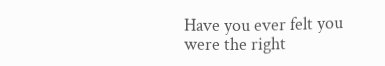Have you ever felt you were the right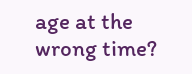age at the wrong time?